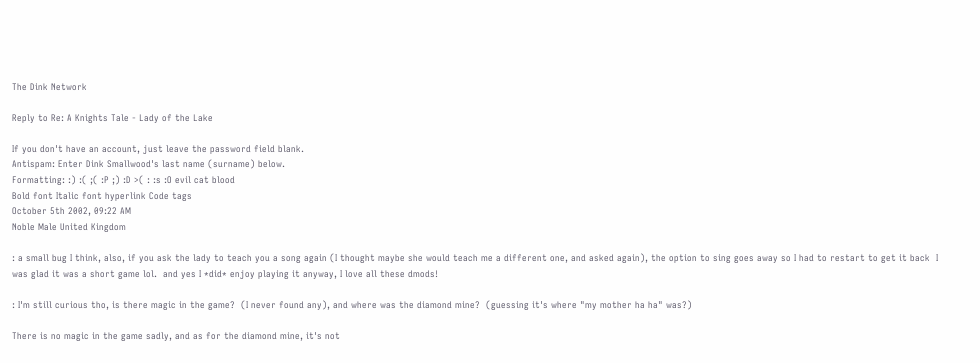The Dink Network

Reply to Re: A Knights Tale - Lady of the Lake

If you don't have an account, just leave the password field blank.
Antispam: Enter Dink Smallwood's last name (surname) below.
Formatting: :) :( ;( :P ;) :D >( : :s :O evil cat blood
Bold font Italic font hyperlink Code tags
October 5th 2002, 09:22 AM
Noble Male United Kingdom

: a small bug I think, also, if you ask the lady to teach you a song again (I thought maybe she would teach me a different one, and asked again), the option to sing goes away so I had to restart to get it back  I was glad it was a short game lol.  and yes I *did* enjoy playing it anyway, I love all these dmods!

: I'm still curious tho, is there magic in the game?  (I never found any), and where was the diamond mine?  (guessing it's where "my mother ha ha" was?)

There is no magic in the game sadly, and as for the diamond mine, it's not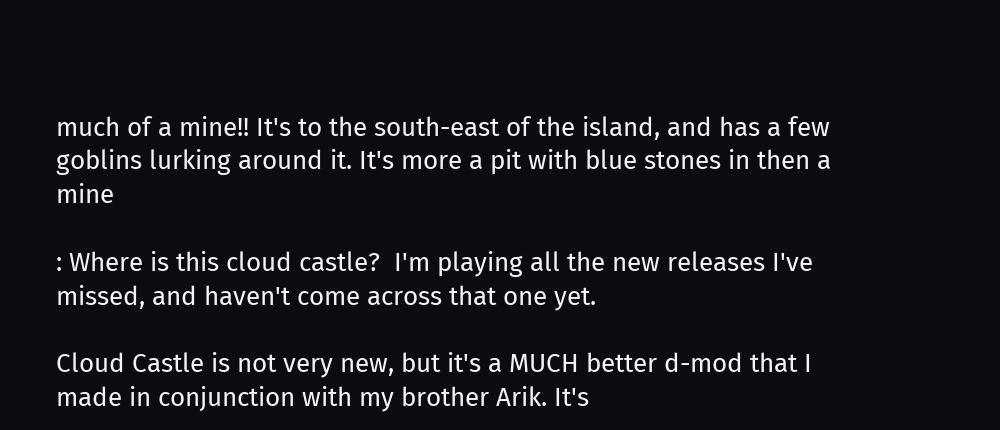much of a mine!! It's to the south-east of the island, and has a few goblins lurking around it. It's more a pit with blue stones in then a mine

: Where is this cloud castle?  I'm playing all the new releases I've missed, and haven't come across that one yet.

Cloud Castle is not very new, but it's a MUCH better d-mod that I made in conjunction with my brother Arik. It's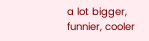a lot bigger, funnier, cooler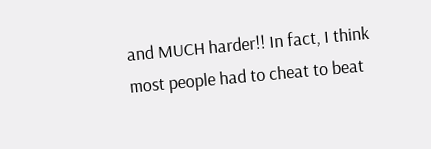and MUCH harder!! In fact, I think most people had to cheat to beat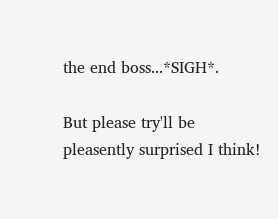the end boss...*SIGH*.

But please try'll be pleasently surprised I think!